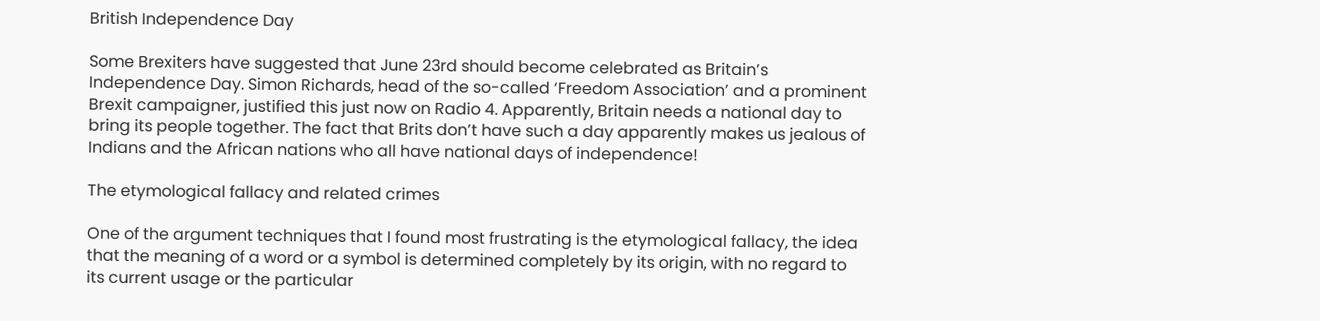British Independence Day

Some Brexiters have suggested that June 23rd should become celebrated as Britain’s Independence Day. Simon Richards, head of the so-called ‘Freedom Association’ and a prominent Brexit campaigner, justified this just now on Radio 4. Apparently, Britain needs a national day to bring its people together. The fact that Brits don’t have such a day apparently makes us jealous of Indians and the African nations who all have national days of independence!

The etymological fallacy and related crimes

One of the argument techniques that I found most frustrating is the etymological fallacy, the idea that the meaning of a word or a symbol is determined completely by its origin, with no regard to its current usage or the particular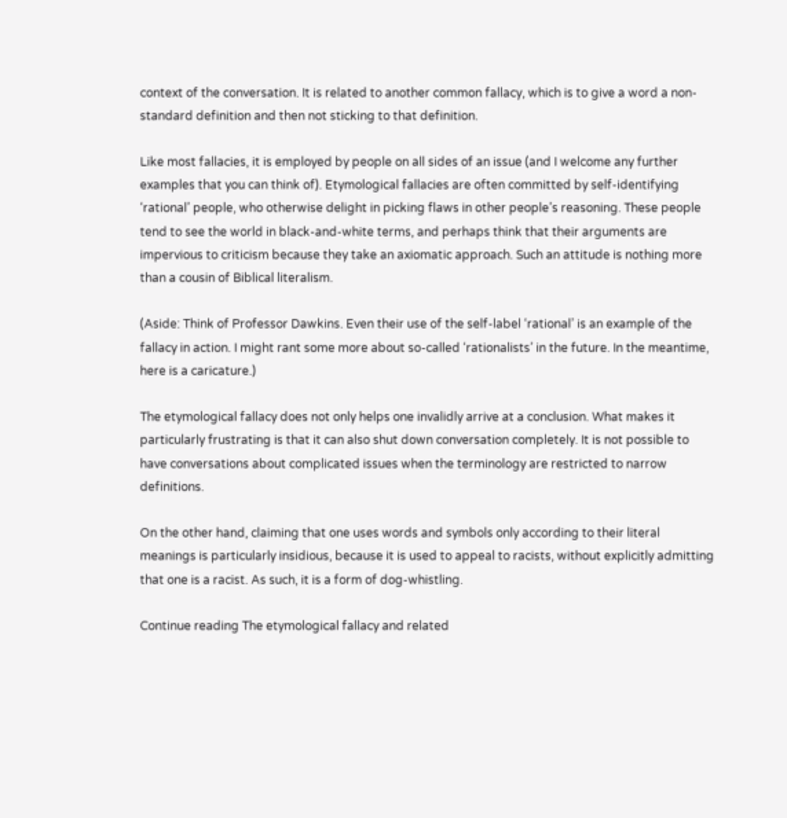context of the conversation. It is related to another common fallacy, which is to give a word a non-standard definition and then not sticking to that definition.

Like most fallacies, it is employed by people on all sides of an issue (and I welcome any further examples that you can think of). Etymological fallacies are often committed by self-identifying ‘rational’ people, who otherwise delight in picking flaws in other people’s reasoning. These people tend to see the world in black-and-white terms, and perhaps think that their arguments are impervious to criticism because they take an axiomatic approach. Such an attitude is nothing more than a cousin of Biblical literalism.

(Aside: Think of Professor Dawkins. Even their use of the self-label ‘rational’ is an example of the fallacy in action. I might rant some more about so-called ‘rationalists’ in the future. In the meantime, here is a caricature.)

The etymological fallacy does not only helps one invalidly arrive at a conclusion. What makes it particularly frustrating is that it can also shut down conversation completely. It is not possible to have conversations about complicated issues when the terminology are restricted to narrow definitions.

On the other hand, claiming that one uses words and symbols only according to their literal meanings is particularly insidious, because it is used to appeal to racists, without explicitly admitting that one is a racist. As such, it is a form of dog-whistling.

Continue reading The etymological fallacy and related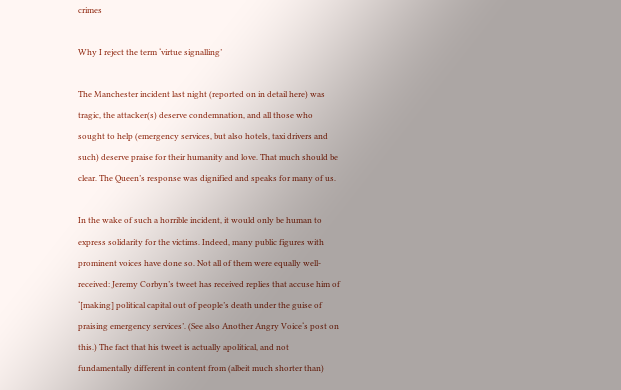crimes

Why I reject the term ‘virtue signalling’

The Manchester incident last night (reported on in detail here) was tragic, the attacker(s) deserve condemnation, and all those who sought to help (emergency services, but also hotels, taxi drivers and such) deserve praise for their humanity and love. That much should be clear. The Queen’s response was dignified and speaks for many of us.

In the wake of such a horrible incident, it would only be human to express solidarity for the victims. Indeed, many public figures with prominent voices have done so. Not all of them were equally well-received: Jeremy Corbyn’s tweet has received replies that accuse him of ‘[making] political capital out of people’s death under the guise of praising emergency services’. (See also Another Angry Voice‘s post on this.) The fact that his tweet is actually apolitical, and not fundamentally different in content from (albeit much shorter than)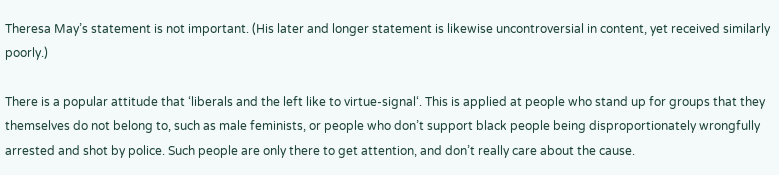Theresa May’s statement is not important. (His later and longer statement is likewise uncontroversial in content, yet received similarly poorly.)

There is a popular attitude that ‘liberals and the left like to virtue-signal‘. This is applied at people who stand up for groups that they themselves do not belong to, such as male feminists, or people who don’t support black people being disproportionately wrongfully arrested and shot by police. Such people are only there to get attention, and don’t really care about the cause.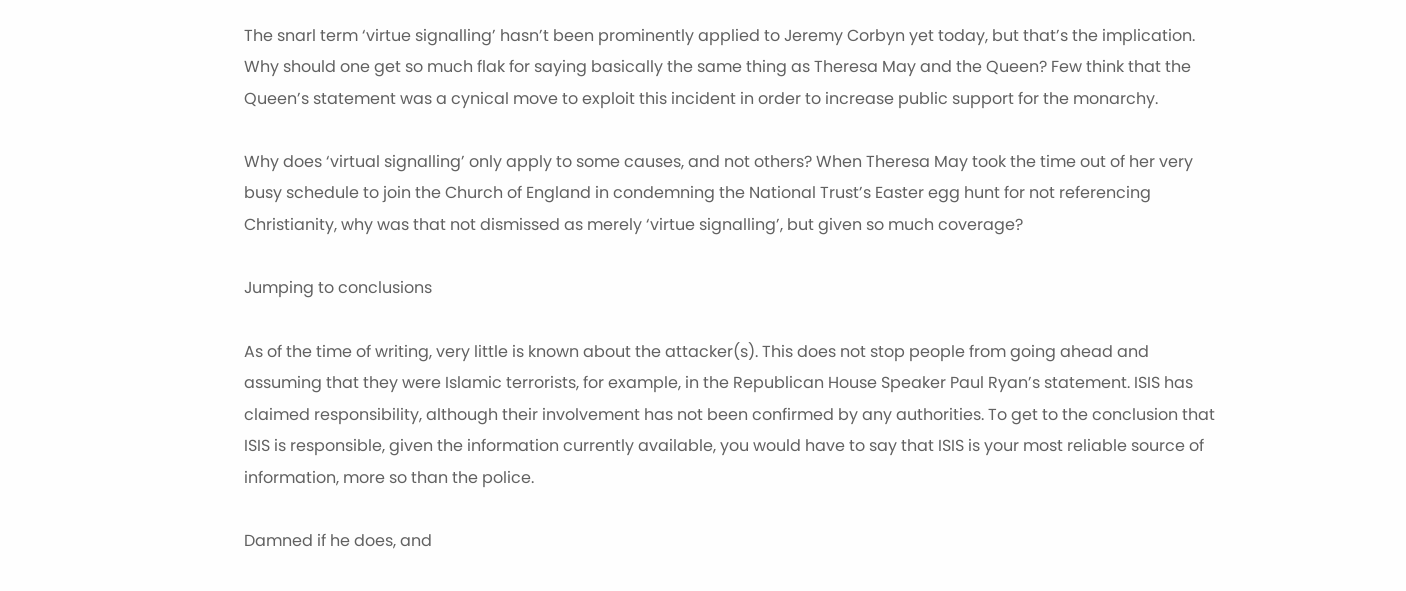The snarl term ‘virtue signalling’ hasn’t been prominently applied to Jeremy Corbyn yet today, but that’s the implication. Why should one get so much flak for saying basically the same thing as Theresa May and the Queen? Few think that the Queen’s statement was a cynical move to exploit this incident in order to increase public support for the monarchy.

Why does ‘virtual signalling’ only apply to some causes, and not others? When Theresa May took the time out of her very busy schedule to join the Church of England in condemning the National Trust’s Easter egg hunt for not referencing Christianity, why was that not dismissed as merely ‘virtue signalling’, but given so much coverage?

Jumping to conclusions

As of the time of writing, very little is known about the attacker(s). This does not stop people from going ahead and assuming that they were Islamic terrorists, for example, in the Republican House Speaker Paul Ryan’s statement. ISIS has claimed responsibility, although their involvement has not been confirmed by any authorities. To get to the conclusion that ISIS is responsible, given the information currently available, you would have to say that ISIS is your most reliable source of information, more so than the police.

Damned if he does, and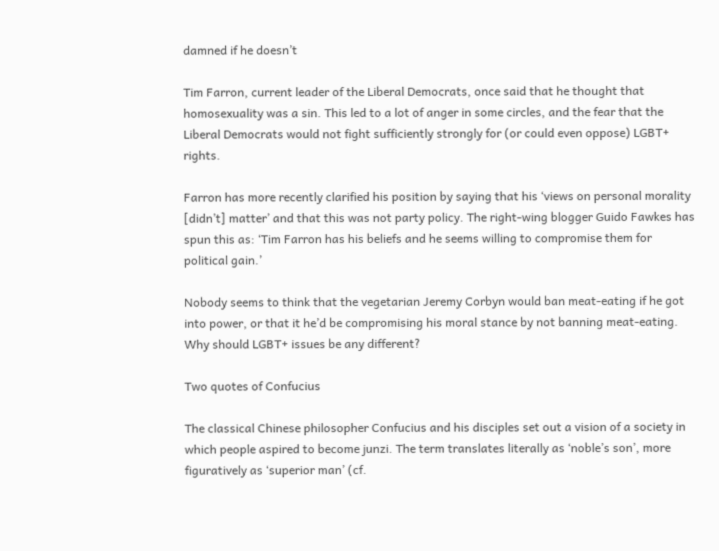damned if he doesn’t

Tim Farron, current leader of the Liberal Democrats, once said that he thought that homosexuality was a sin. This led to a lot of anger in some circles, and the fear that the Liberal Democrats would not fight sufficiently strongly for (or could even oppose) LGBT+ rights.

Farron has more recently clarified his position by saying that his ‘views on personal morality [didn’t] matter’ and that this was not party policy. The right-wing blogger Guido Fawkes has spun this as: ‘Tim Farron has his beliefs and he seems willing to compromise them for political gain.’

Nobody seems to think that the vegetarian Jeremy Corbyn would ban meat-eating if he got into power, or that it he’d be compromising his moral stance by not banning meat-eating. Why should LGBT+ issues be any different?

Two quotes of Confucius

The classical Chinese philosopher Confucius and his disciples set out a vision of a society in which people aspired to become junzi. The term translates literally as ‘noble’s son’, more figuratively as ‘superior man’ (cf.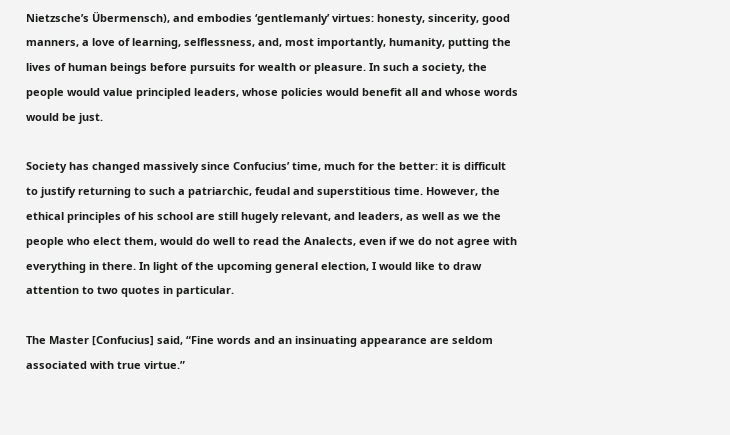Nietzsche’s Übermensch), and embodies ‘gentlemanly’ virtues: honesty, sincerity, good manners, a love of learning, selflessness, and, most importantly, humanity, putting the lives of human beings before pursuits for wealth or pleasure. In such a society, the people would value principled leaders, whose policies would benefit all and whose words would be just.

Society has changed massively since Confucius’ time, much for the better: it is difficult to justify returning to such a patriarchic, feudal and superstitious time. However, the ethical principles of his school are still hugely relevant, and leaders, as well as we the people who elect them, would do well to read the Analects, even if we do not agree with everything in there. In light of the upcoming general election, I would like to draw attention to two quotes in particular.

The Master [Confucius] said, “Fine words and an insinuating appearance are seldom associated with true virtue.”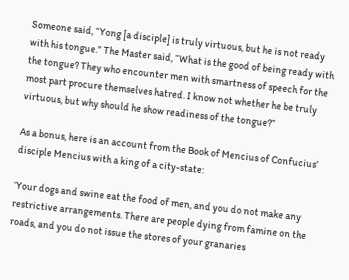Someone said, “Yong [a disciple] is truly virtuous, but he is not ready with his tongue.” The Master said, “What is the good of being ready with the tongue? They who encounter men with smartness of speech for the most part procure themselves hatred. I know not whether he be truly virtuous, but why should he show readiness of the tongue?”

As a bonus, here is an account from the Book of Mencius of Confucius’ disciple Mencius with a king of a city-state:

‘Your dogs and swine eat the food of men, and you do not make any restrictive arrangements. There are people dying from famine on the roads, and you do not issue the stores of your granaries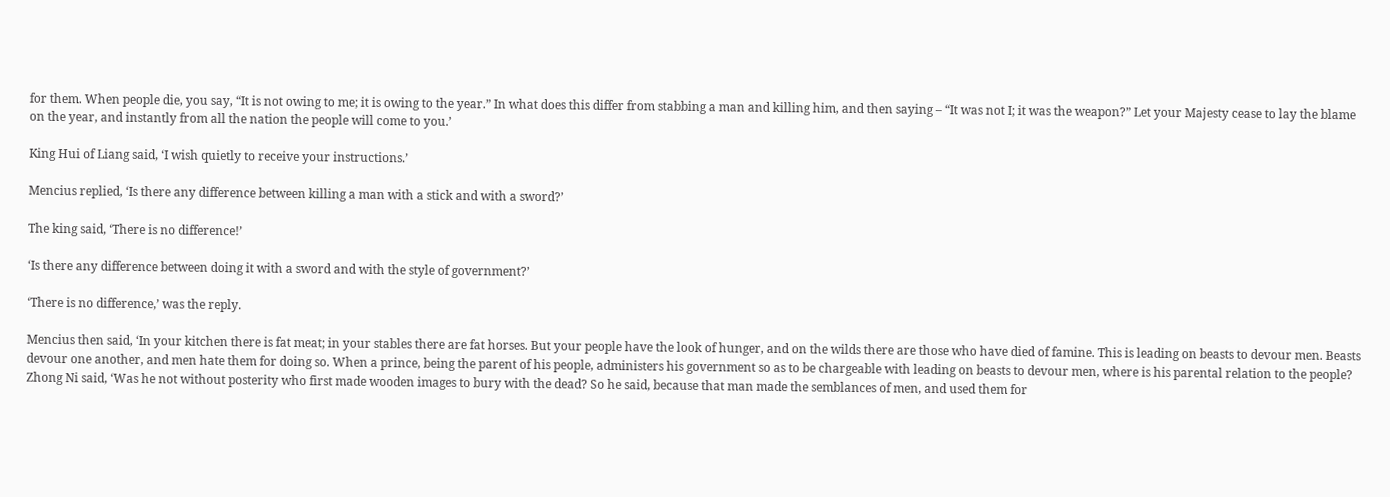for them. When people die, you say, “It is not owing to me; it is owing to the year.” In what does this differ from stabbing a man and killing him, and then saying – “It was not I; it was the weapon?” Let your Majesty cease to lay the blame on the year, and instantly from all the nation the people will come to you.’

King Hui of Liang said, ‘I wish quietly to receive your instructions.’

Mencius replied, ‘Is there any difference between killing a man with a stick and with a sword?’

The king said, ‘There is no difference!’

‘Is there any difference between doing it with a sword and with the style of government?’

‘There is no difference,’ was the reply.

Mencius then said, ‘In your kitchen there is fat meat; in your stables there are fat horses. But your people have the look of hunger, and on the wilds there are those who have died of famine. This is leading on beasts to devour men. Beasts devour one another, and men hate them for doing so. When a prince, being the parent of his people, administers his government so as to be chargeable with leading on beasts to devour men, where is his parental relation to the people? Zhong Ni said, ‘Was he not without posterity who first made wooden images to bury with the dead? So he said, because that man made the semblances of men, and used them for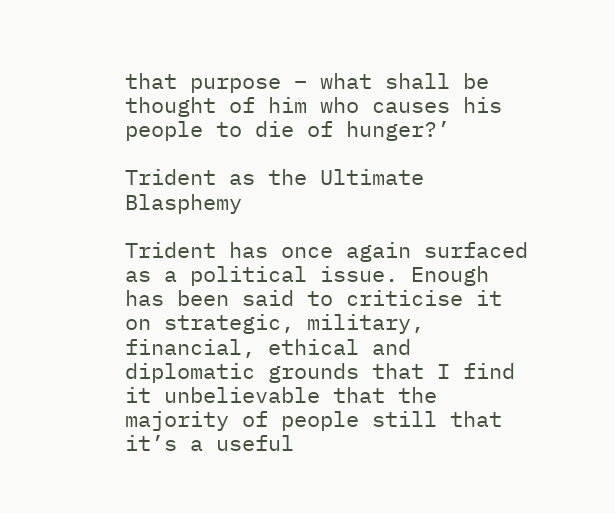that purpose – what shall be thought of him who causes his people to die of hunger?’

Trident as the Ultimate Blasphemy

Trident has once again surfaced as a political issue. Enough has been said to criticise it on strategic, military, financial, ethical and diplomatic grounds that I find it unbelievable that the majority of people still that it’s a useful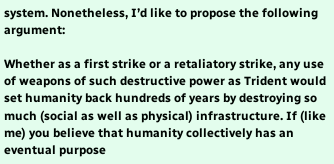system. Nonetheless, I’d like to propose the following argument:

Whether as a first strike or a retaliatory strike, any use of weapons of such destructive power as Trident would set humanity back hundreds of years by destroying so much (social as well as physical) infrastructure. If (like me) you believe that humanity collectively has an eventual purpose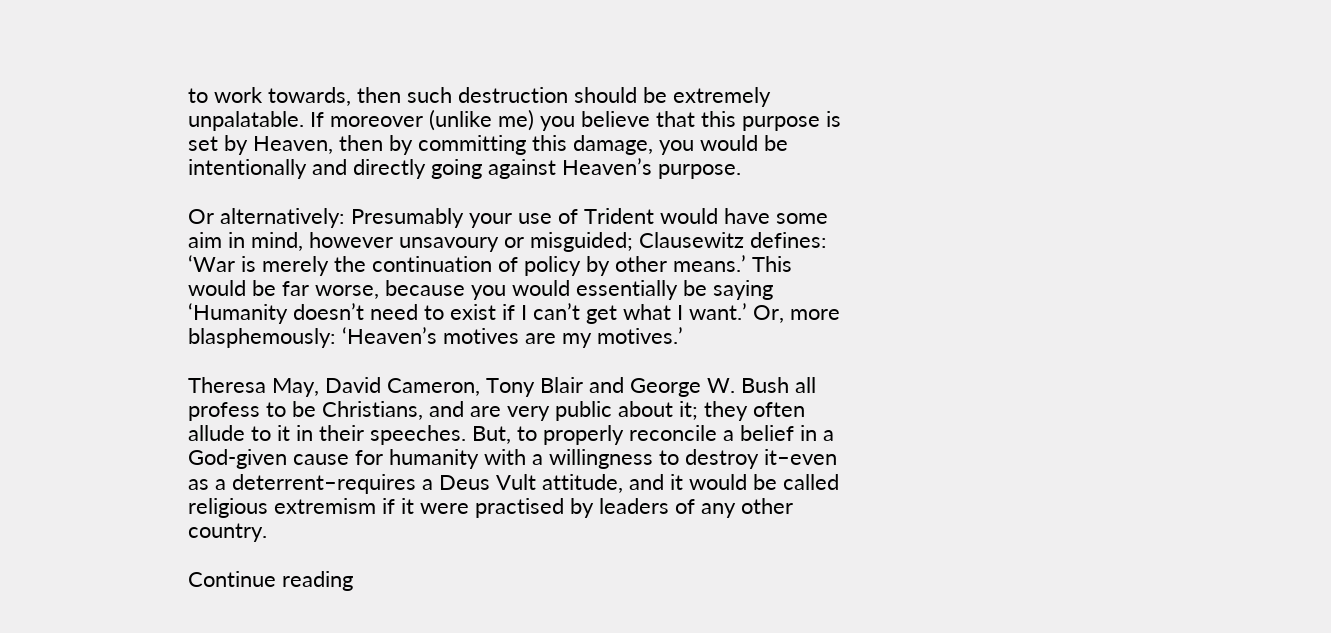to work towards, then such destruction should be extremely unpalatable. If moreover (unlike me) you believe that this purpose is set by Heaven, then by committing this damage, you would be intentionally and directly going against Heaven’s purpose.

Or alternatively: Presumably your use of Trident would have some aim in mind, however unsavoury or misguided; Clausewitz defines: ‘War is merely the continuation of policy by other means.’ This would be far worse, because you would essentially be saying ‘Humanity doesn’t need to exist if I can’t get what I want.’ Or, more blasphemously: ‘Heaven’s motives are my motives.’

Theresa May, David Cameron, Tony Blair and George W. Bush all profess to be Christians, and are very public about it; they often allude to it in their speeches. But, to properly reconcile a belief in a God-given cause for humanity with a willingness to destroy it–even as a deterrent–requires a Deus Vult attitude, and it would be called religious extremism if it were practised by leaders of any other country.

Continue reading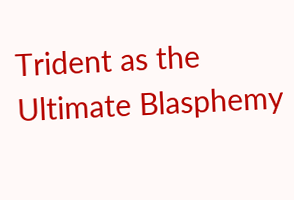Trident as the Ultimate Blasphemy